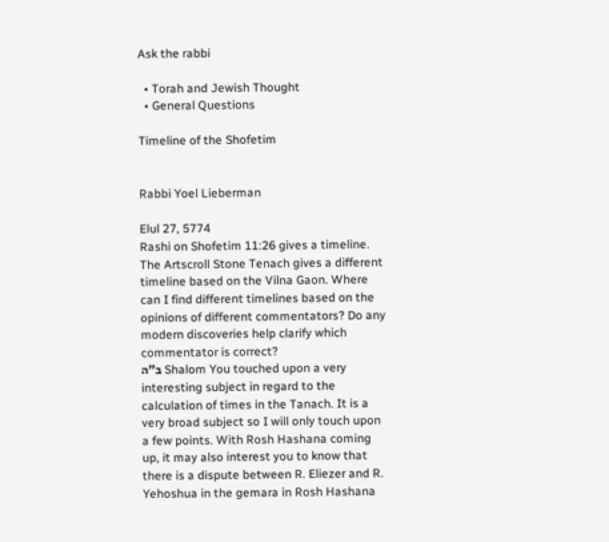Ask the rabbi

  • Torah and Jewish Thought
  • General Questions

Timeline of the Shofetim


Rabbi Yoel Lieberman

Elul 27, 5774
Rashi on Shofetim 11:26 gives a timeline. The Artscroll Stone Tenach gives a different timeline based on the Vilna Gaon. Where can I find different timelines based on the opinions of different commentators? Do any modern discoveries help clarify which commentator is correct?
ב"ה Shalom You touched upon a very interesting subject in regard to the calculation of times in the Tanach. It is a very broad subject so I will only touch upon a few points. With Rosh Hashana coming up, it may also interest you to know that there is a dispute between R. Eliezer and R. Yehoshua in the gemara in Rosh Hashana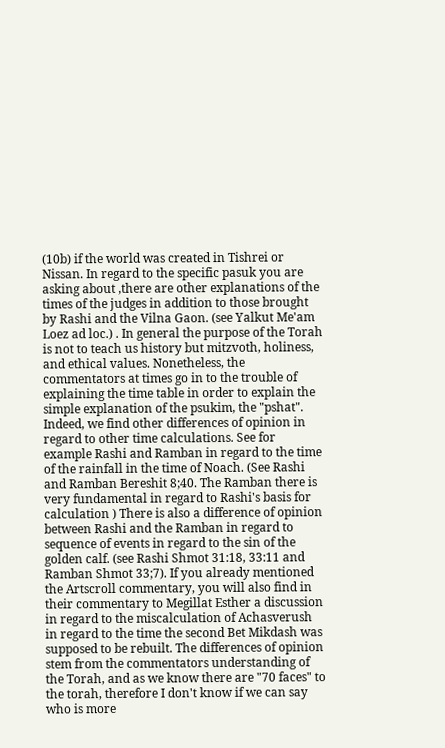(10b) if the world was created in Tishrei or Nissan. In regard to the specific pasuk you are asking about ,there are other explanations of the times of the judges in addition to those brought by Rashi and the Vilna Gaon. (see Yalkut Me'am Loez ad loc.) . In general the purpose of the Torah is not to teach us history but mitzvoth, holiness, and ethical values. Nonetheless, the commentators at times go in to the trouble of explaining the time table in order to explain the simple explanation of the psukim, the "pshat". Indeed, we find other differences of opinion in regard to other time calculations. See for example Rashi and Ramban in regard to the time of the rainfall in the time of Noach. (See Rashi and Ramban Bereshit 8;40. The Ramban there is very fundamental in regard to Rashi's basis for calculation ) There is also a difference of opinion between Rashi and the Ramban in regard to sequence of events in regard to the sin of the golden calf. (see Rashi Shmot 31:18, 33:11 and Ramban Shmot 33;7). If you already mentioned the Artscroll commentary, you will also find in their commentary to Megillat Esther a discussion in regard to the miscalculation of Achasverush in regard to the time the second Bet Mikdash was supposed to be rebuilt. The differences of opinion stem from the commentators understanding of the Torah, and as we know there are "70 faces" to the torah, therefore I don't know if we can say who is more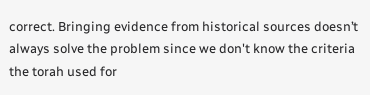correct. Bringing evidence from historical sources doesn’t always solve the problem since we don't know the criteria the torah used for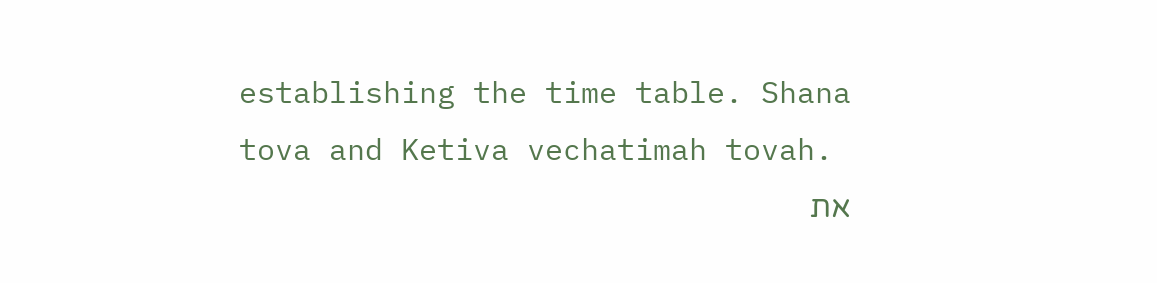establishing the time table. Shana tova and Ketiva vechatimah tovah.
את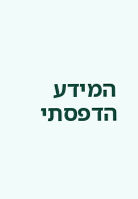המידע הדפסתי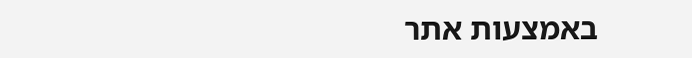באמצעות אתר